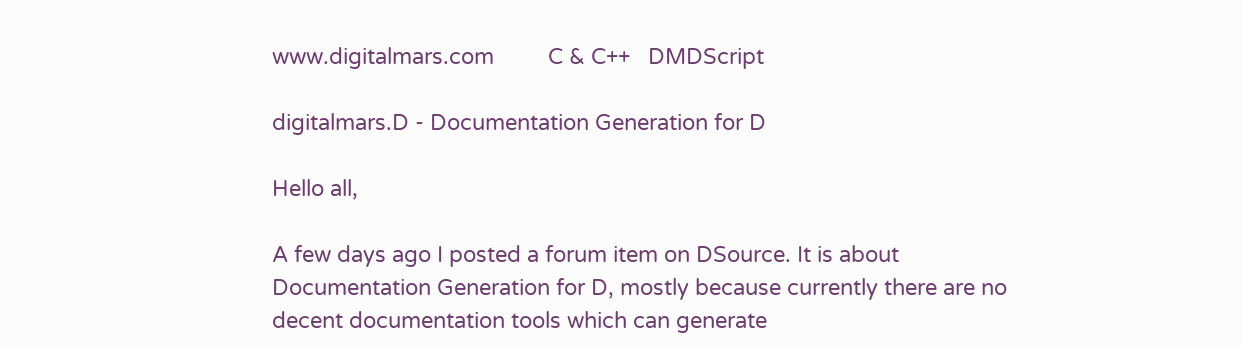www.digitalmars.com         C & C++   DMDScript

digitalmars.D - Documentation Generation for D

Hello all,

A few days ago I posted a forum item on DSource. It is about
Documentation Generation for D, mostly because currently there are no
decent documentation tools which can generate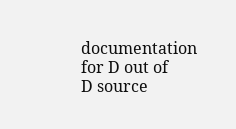documentation for D out of
D source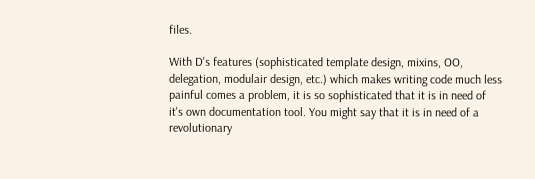files.

With D's features (sophisticated template design, mixins, OO,
delegation, modulair design, etc.) which makes writing code much less
painful comes a problem, it is so sophisticated that it is in need of
it's own documentation tool. You might say that it is in need of a
revolutionary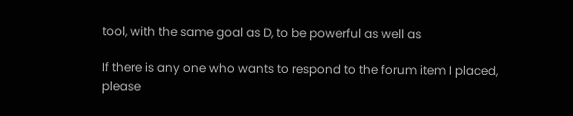tool, with the same goal as D, to be powerful as well as

If there is any one who wants to respond to the forum item I placed,
please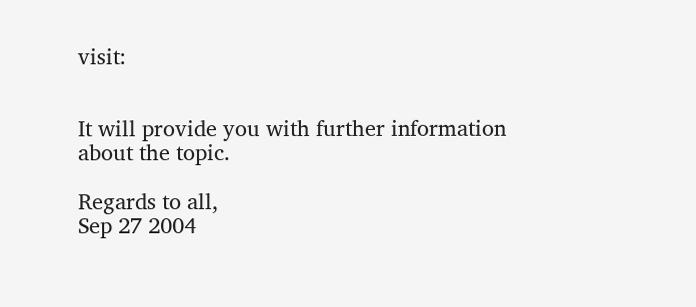visit:


It will provide you with further information about the topic.

Regards to all,
Sep 27 2004